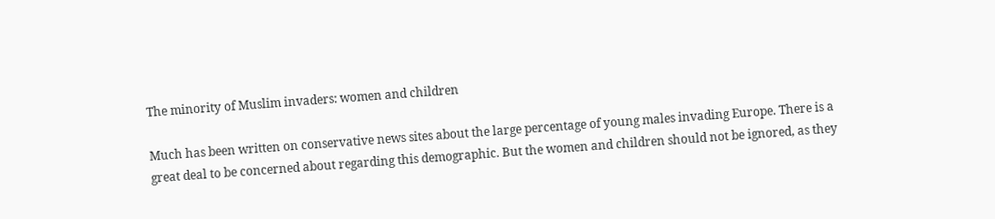The minority of Muslim invaders: women and children

Much has been written on conservative news sites about the large percentage of young males invading Europe. There is a great deal to be concerned about regarding this demographic. But the women and children should not be ignored, as they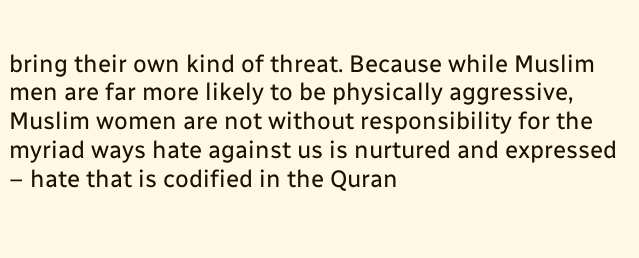bring their own kind of threat. Because while Muslim men are far more likely to be physically aggressive, Muslim women are not without responsibility for the myriad ways hate against us is nurtured and expressed – hate that is codified in the Quran